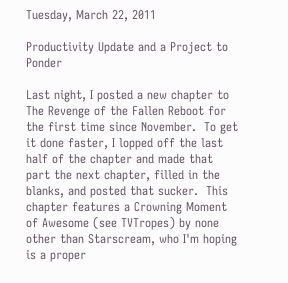Tuesday, March 22, 2011

Productivity Update and a Project to Ponder

Last night, I posted a new chapter to The Revenge of the Fallen Reboot for the first time since November.  To get it done faster, I lopped off the last half of the chapter and made that part the next chapter, filled in the blanks, and posted that sucker.  This chapter features a Crowning Moment of Awesome (see TVTropes) by none other than Starscream, who I'm hoping is a proper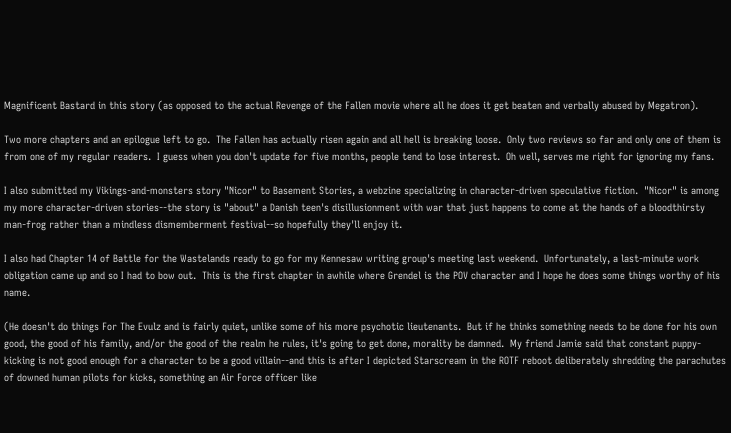Magnificent Bastard in this story (as opposed to the actual Revenge of the Fallen movie where all he does it get beaten and verbally abused by Megatron).

Two more chapters and an epilogue left to go.  The Fallen has actually risen again and all hell is breaking loose.  Only two reviews so far and only one of them is from one of my regular readers.  I guess when you don't update for five months, people tend to lose interest.  Oh well, serves me right for ignoring my fans.

I also submitted my Vikings-and-monsters story "Nicor" to Basement Stories, a webzine specializing in character-driven speculative fiction.  "Nicor" is among my more character-driven stories--the story is "about" a Danish teen's disillusionment with war that just happens to come at the hands of a bloodthirsty man-frog rather than a mindless dismemberment festival--so hopefully they'll enjoy it.

I also had Chapter 14 of Battle for the Wastelands ready to go for my Kennesaw writing group's meeting last weekend.  Unfortunately, a last-minute work obligation came up and so I had to bow out.  This is the first chapter in awhile where Grendel is the POV character and I hope he does some things worthy of his name.

(He doesn't do things For The Evulz and is fairly quiet, unlike some of his more psychotic lieutenants.  But if he thinks something needs to be done for his own good, the good of his family, and/or the good of the realm he rules, it's going to get done, morality be damned.  My friend Jamie said that constant puppy-kicking is not good enough for a character to be a good villain--and this is after I depicted Starscream in the ROTF reboot deliberately shredding the parachutes of downed human pilots for kicks, something an Air Force officer like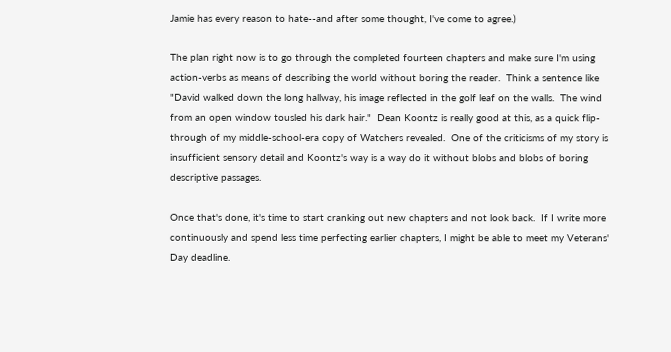Jamie has every reason to hate--and after some thought, I've come to agree.)

The plan right now is to go through the completed fourteen chapters and make sure I'm using action-verbs as means of describing the world without boring the reader.  Think a sentence like "David walked down the long hallway, his image reflected in the golf leaf on the walls.  The wind from an open window tousled his dark hair."  Dean Koontz is really good at this, as a quick flip-through of my middle-school-era copy of Watchers revealed.  One of the criticisms of my story is insufficient sensory detail and Koontz's way is a way do it without blobs and blobs of boring descriptive passages.

Once that's done, it's time to start cranking out new chapters and not look back.  If I write more continuously and spend less time perfecting earlier chapters, I might be able to meet my Veterans' Day deadline.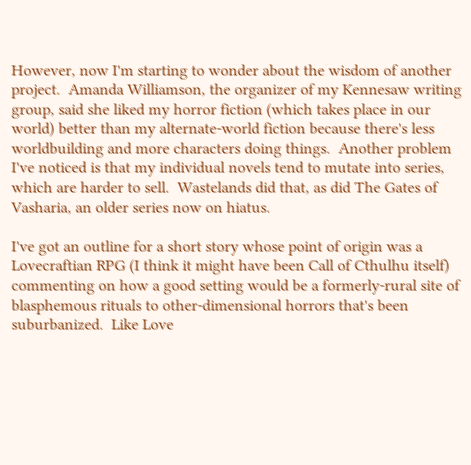However, now I'm starting to wonder about the wisdom of another project.  Amanda Williamson, the organizer of my Kennesaw writing group, said she liked my horror fiction (which takes place in our world) better than my alternate-world fiction because there's less worldbuilding and more characters doing things.  Another problem I've noticed is that my individual novels tend to mutate into series, which are harder to sell.  Wastelands did that, as did The Gates of Vasharia, an older series now on hiatus.

I've got an outline for a short story whose point of origin was a Lovecraftian RPG (I think it might have been Call of Cthulhu itself) commenting on how a good setting would be a formerly-rural site of blasphemous rituals to other-dimensional horrors that's been suburbanized.  Like Love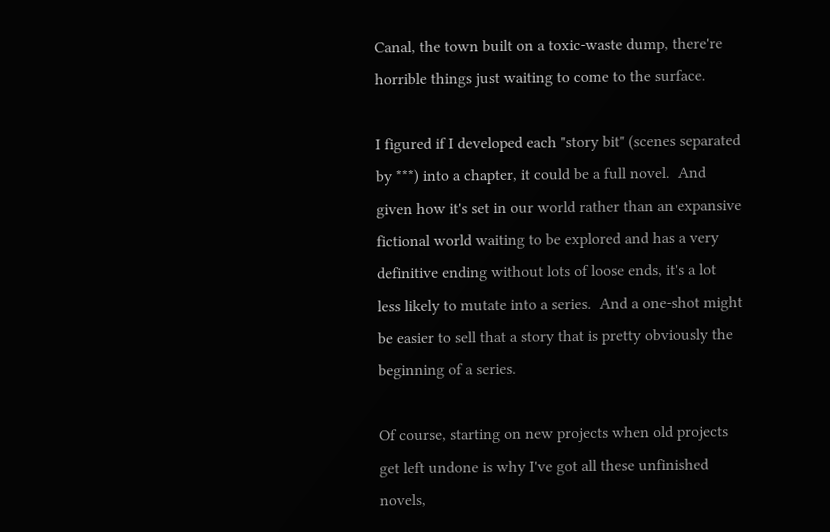Canal, the town built on a toxic-waste dump, there're horrible things just waiting to come to the surface.

I figured if I developed each "story bit" (scenes separated by ***) into a chapter, it could be a full novel.  And given how it's set in our world rather than an expansive fictional world waiting to be explored and has a very definitive ending without lots of loose ends, it's a lot less likely to mutate into a series.  And a one-shot might be easier to sell that a story that is pretty obviously the beginning of a series.

Of course, starting on new projects when old projects get left undone is why I've got all these unfinished novels,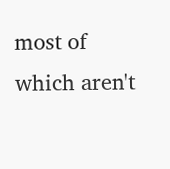most of which aren't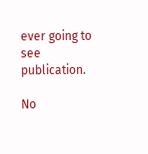ever going to see publication.

No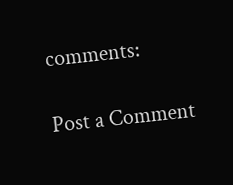comments:

Post a Comment